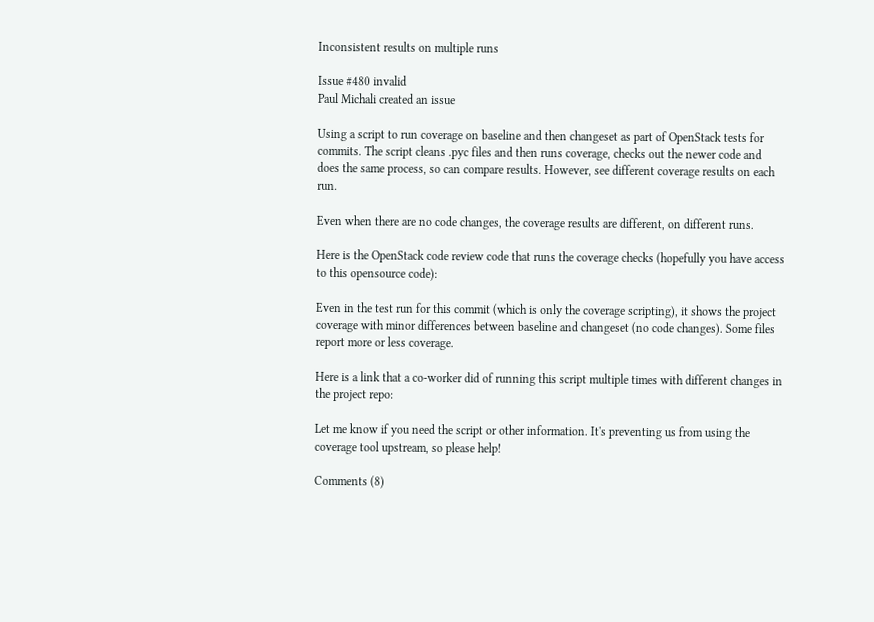Inconsistent results on multiple runs

Issue #480 invalid
Paul Michali created an issue

Using a script to run coverage on baseline and then changeset as part of OpenStack tests for commits. The script cleans .pyc files and then runs coverage, checks out the newer code and does the same process, so can compare results. However, see different coverage results on each run.

Even when there are no code changes, the coverage results are different, on different runs.

Here is the OpenStack code review code that runs the coverage checks (hopefully you have access to this opensource code):

Even in the test run for this commit (which is only the coverage scripting), it shows the project coverage with minor differences between baseline and changeset (no code changes). Some files report more or less coverage.

Here is a link that a co-worker did of running this script multiple times with different changes in the project repo:

Let me know if you need the script or other information. It's preventing us from using the coverage tool upstream, so please help!

Comments (8)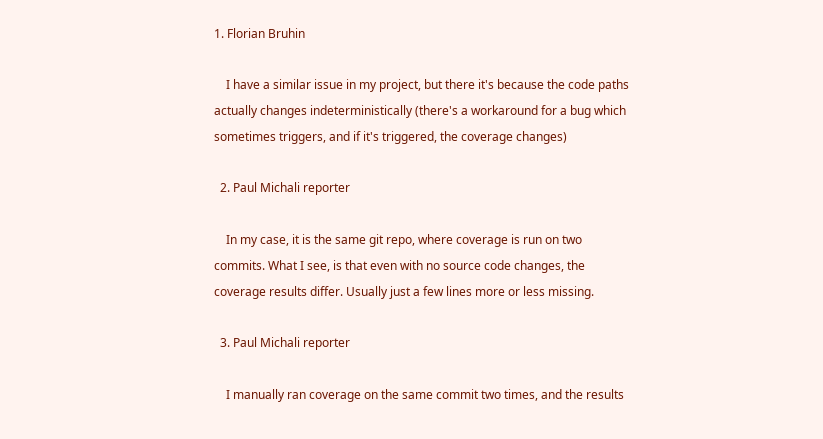1. Florian Bruhin

    I have a similar issue in my project, but there it's because the code paths actually changes indeterministically (there's a workaround for a bug which sometimes triggers, and if it's triggered, the coverage changes)

  2. Paul Michali reporter

    In my case, it is the same git repo, where coverage is run on two commits. What I see, is that even with no source code changes, the coverage results differ. Usually just a few lines more or less missing.

  3. Paul Michali reporter

    I manually ran coverage on the same commit two times, and the results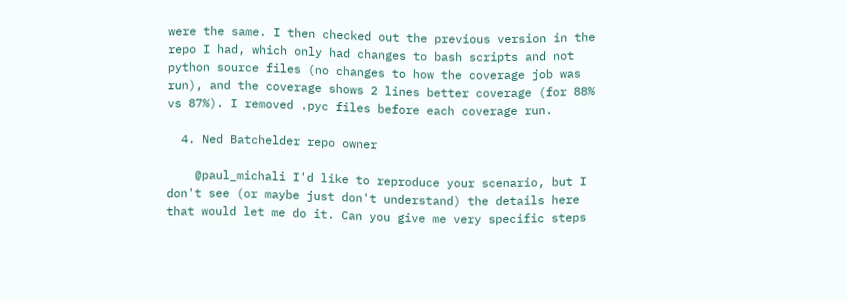were the same. I then checked out the previous version in the repo I had, which only had changes to bash scripts and not python source files (no changes to how the coverage job was run), and the coverage shows 2 lines better coverage (for 88% vs 87%). I removed .pyc files before each coverage run.

  4. Ned Batchelder repo owner

    @paul_michali I'd like to reproduce your scenario, but I don't see (or maybe just don't understand) the details here that would let me do it. Can you give me very specific steps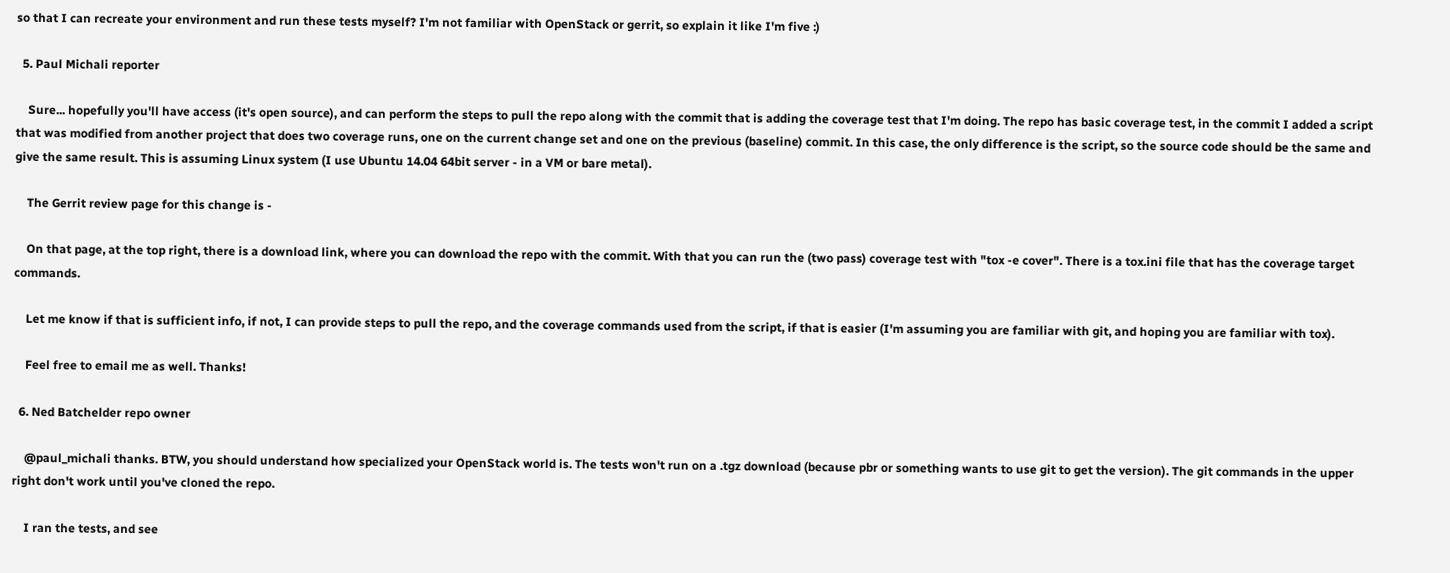so that I can recreate your environment and run these tests myself? I'm not familiar with OpenStack or gerrit, so explain it like I'm five :)

  5. Paul Michali reporter

    Sure... hopefully you'll have access (it's open source), and can perform the steps to pull the repo along with the commit that is adding the coverage test that I'm doing. The repo has basic coverage test, in the commit I added a script that was modified from another project that does two coverage runs, one on the current change set and one on the previous (baseline) commit. In this case, the only difference is the script, so the source code should be the same and give the same result. This is assuming Linux system (I use Ubuntu 14.04 64bit server - in a VM or bare metal).

    The Gerrit review page for this change is -

    On that page, at the top right, there is a download link, where you can download the repo with the commit. With that you can run the (two pass) coverage test with "tox -e cover". There is a tox.ini file that has the coverage target commands.

    Let me know if that is sufficient info, if not, I can provide steps to pull the repo, and the coverage commands used from the script, if that is easier (I'm assuming you are familiar with git, and hoping you are familiar with tox).

    Feel free to email me as well. Thanks!

  6. Ned Batchelder repo owner

    @paul_michali thanks. BTW, you should understand how specialized your OpenStack world is. The tests won't run on a .tgz download (because pbr or something wants to use git to get the version). The git commands in the upper right don't work until you've cloned the repo.

    I ran the tests, and see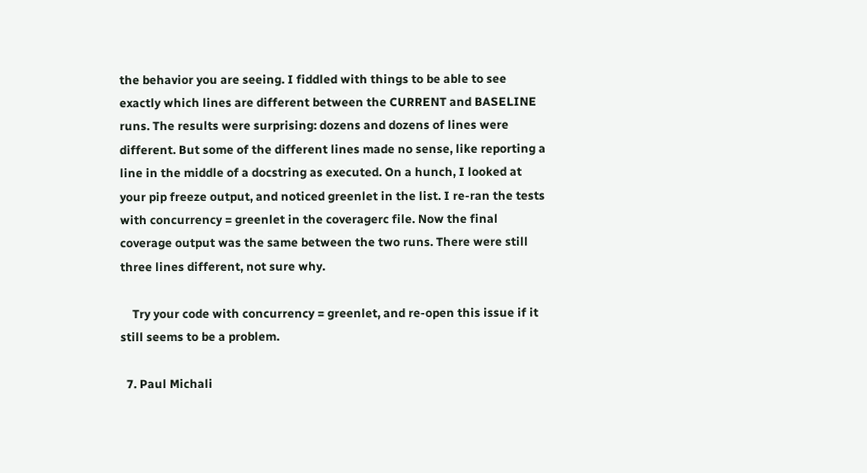the behavior you are seeing. I fiddled with things to be able to see exactly which lines are different between the CURRENT and BASELINE runs. The results were surprising: dozens and dozens of lines were different. But some of the different lines made no sense, like reporting a line in the middle of a docstring as executed. On a hunch, I looked at your pip freeze output, and noticed greenlet in the list. I re-ran the tests with concurrency = greenlet in the coveragerc file. Now the final coverage output was the same between the two runs. There were still three lines different, not sure why.

    Try your code with concurrency = greenlet, and re-open this issue if it still seems to be a problem.

  7. Paul Michali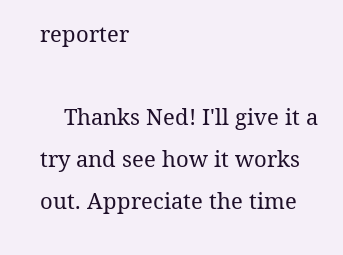reporter

    Thanks Ned! I'll give it a try and see how it works out. Appreciate the time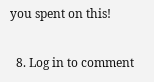you spent on this!

  8. Log in to comment